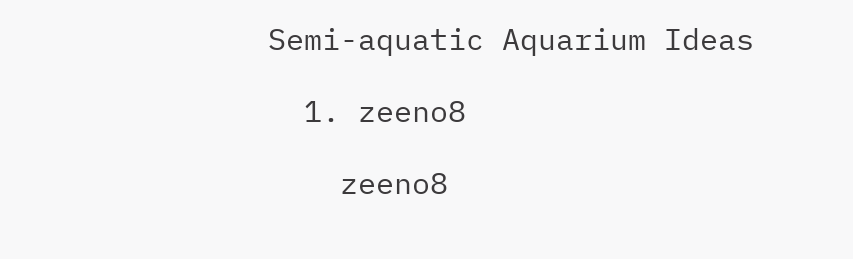Semi-aquatic Aquarium Ideas

  1. zeeno8

    zeeno8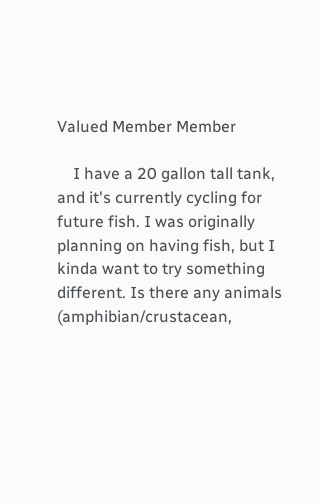Valued Member Member

    I have a 20 gallon tall tank, and it's currently cycling for future fish. I was originally planning on having fish, but I kinda want to try something different. Is there any animals (amphibian/crustacean,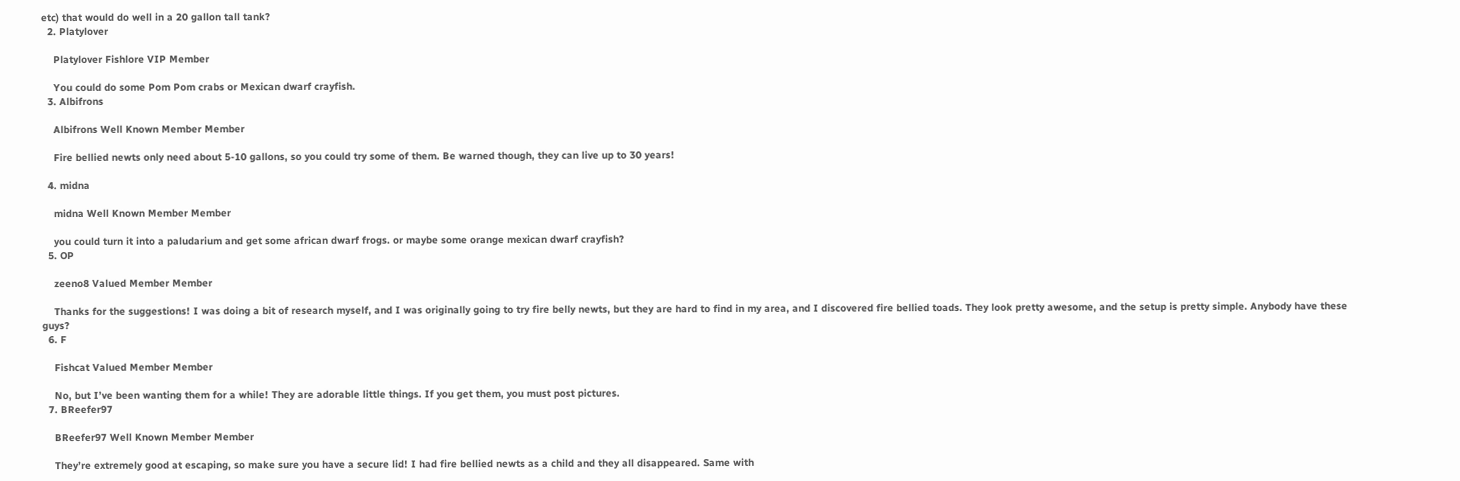etc) that would do well in a 20 gallon tall tank?
  2. Platylover

    Platylover Fishlore VIP Member

    You could do some Pom Pom crabs or Mexican dwarf crayfish.
  3. Albifrons

    Albifrons Well Known Member Member

    Fire bellied newts only need about 5-10 gallons, so you could try some of them. Be warned though, they can live up to 30 years!

  4. midna

    midna Well Known Member Member

    you could turn it into a paludarium and get some african dwarf frogs. or maybe some orange mexican dwarf crayfish?
  5. OP

    zeeno8 Valued Member Member

    Thanks for the suggestions! I was doing a bit of research myself, and I was originally going to try fire belly newts, but they are hard to find in my area, and I discovered fire bellied toads. They look pretty awesome, and the setup is pretty simple. Anybody have these guys?
  6. F

    Fishcat Valued Member Member

    No, but I’ve been wanting them for a while! They are adorable little things. If you get them, you must post pictures.
  7. BReefer97

    BReefer97 Well Known Member Member

    They’re extremely good at escaping, so make sure you have a secure lid! I had fire bellied newts as a child and they all disappeared. Same with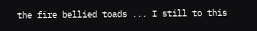the fire bellied toads ... I still to this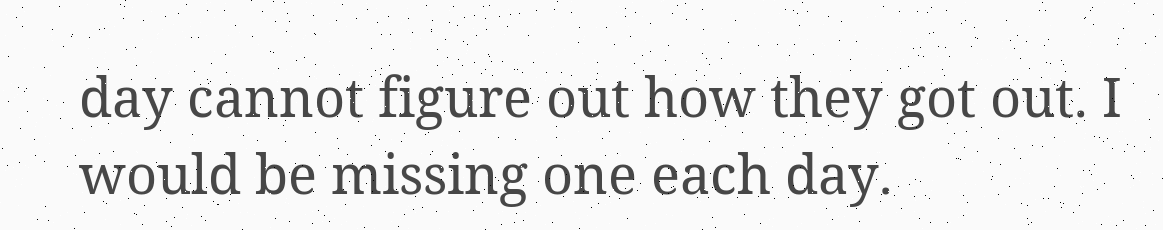day cannot figure out how they got out. I would be missing one each day.